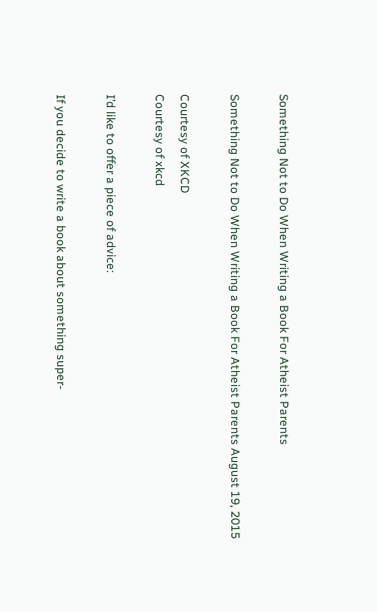Something Not to Do When Writing a Book For Atheist Parents

Something Not to Do When Writing a Book For Atheist Parents August 19, 2015

Courtesy of XKCD
Courtesy of xkcd

I’d like to offer a piece of advice:

If you decide to write a book about something super-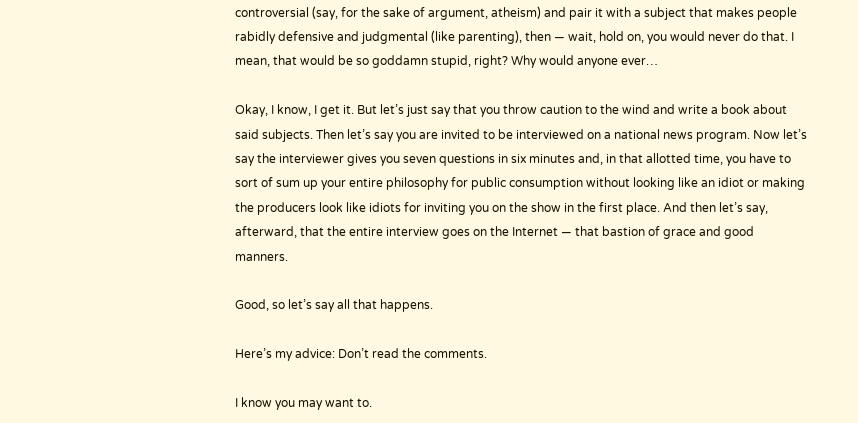controversial (say, for the sake of argument, atheism) and pair it with a subject that makes people rabidly defensive and judgmental (like parenting), then — wait, hold on, you would never do that. I mean, that would be so goddamn stupid, right? Why would anyone ever…

Okay, I know, I get it. But let’s just say that you throw caution to the wind and write a book about said subjects. Then let’s say you are invited to be interviewed on a national news program. Now let’s say the interviewer gives you seven questions in six minutes and, in that allotted time, you have to sort of sum up your entire philosophy for public consumption without looking like an idiot or making the producers look like idiots for inviting you on the show in the first place. And then let’s say, afterward, that the entire interview goes on the Internet — that bastion of grace and good manners.

Good, so let’s say all that happens.

Here’s my advice: Don’t read the comments.

I know you may want to.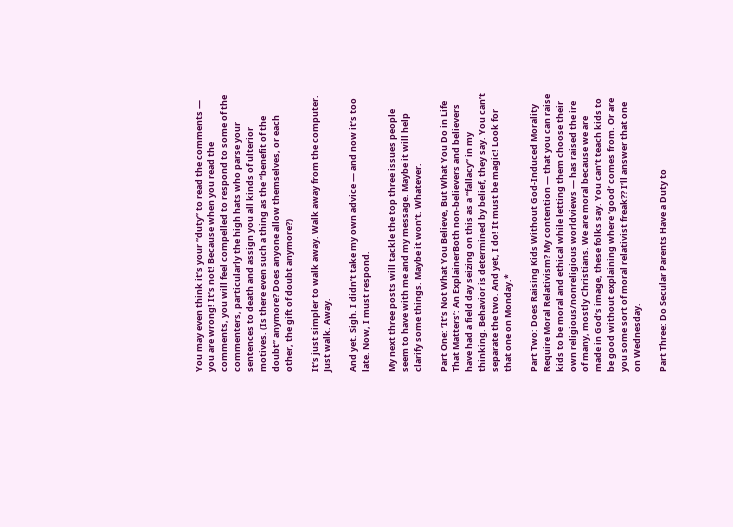You may even think it’s your “duty” to read the comments — you are wrong! It’s not! Because when you read the comments, you will feel compelled to respond to some of the commenters, particularly the high hats who parse your sentences to death and assign you all kinds of ulterior motives. (Is there even such a thing as the “benefit of the doubt” anymore? Does anyone allow themselves, or each other, the gift of doubt anymore?)

It’s just simpler to walk away. Walk away from the computer. Just walk. Away.

And yet. Sigh. I didn’t take my own advice — and now it’s too late. Now, I must respond.

My next three posts will tackle the top three issues people seem to have with me and my message. Maybe it will help clarify some things. Maybe it won’t. Whatever.

Part One: ‘It’s Not What You Believe, But What You Do in Life That Matters’: An ExplainerBoth non-believers and believers have had a field day seizing on this as a “fallacy” in my thinking. Behavior is determined by belief, they say. You can’t separate the two. And yet, I do! It must be magic! Look for that one on Monday.*

Part Two: Does Raising Kids Without God-Induced Morality Require Moral Relativism? My contention — that you can raise kids to be moral and ethical while letting them choose their own religious/nonreligious worldviews — has raised the ire of many, mostly Christians. We are moral because we are made in God’s image, these folks say. You can’t teach kids to be good without explaining where ‘good’ comes from. Or are you some sort of moral relativist freak?? I’ll answer that one on Wednesday.

Part Three: Do Secular Parents Have a Duty to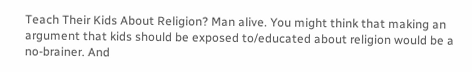Teach Their Kids About Religion? Man alive. You might think that making an argument that kids should be exposed to/educated about religion would be a no-brainer. And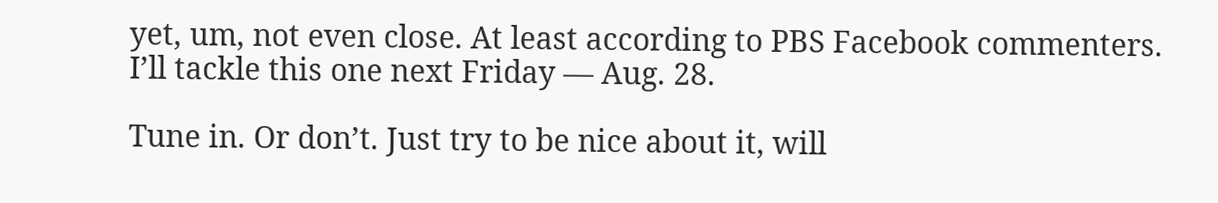yet, um, not even close. At least according to PBS Facebook commenters. I’ll tackle this one next Friday — Aug. 28.

Tune in. Or don’t. Just try to be nice about it, will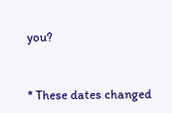you?


* These dates changed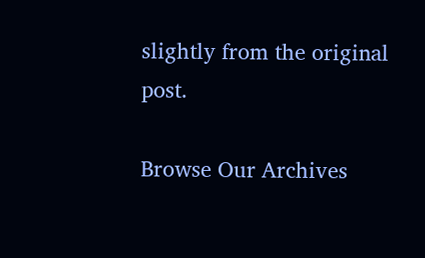slightly from the original post.

Browse Our Archives